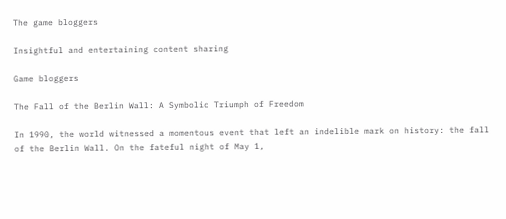The game bloggers

Insightful and entertaining content sharing

Game bloggers

The Fall of the Berlin Wall: A Symbolic Triumph of Freedom

In 1990, the world witnessed a momentous event that left an indelible mark on history: the fall of the Berlin Wall. On the fateful night of May 1,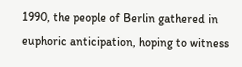1990, the people of Berlin gathered in euphoric anticipation, hoping to witness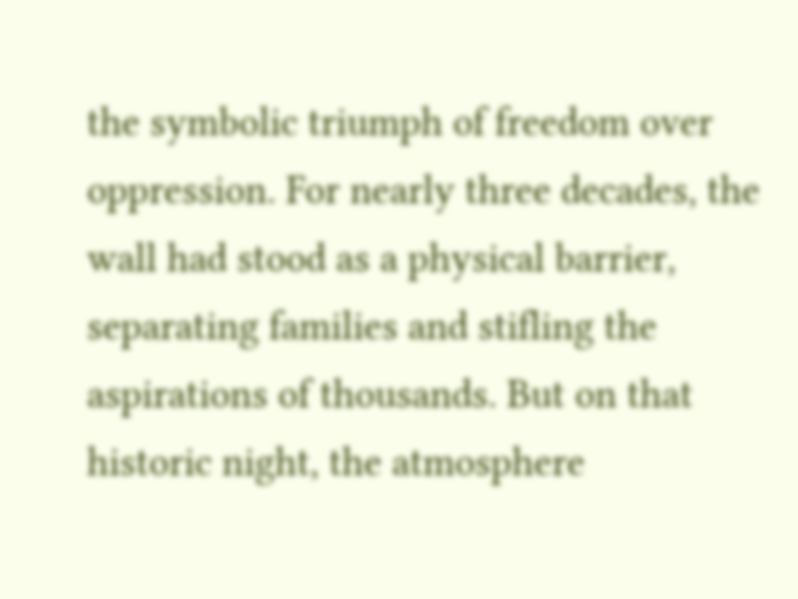the symbolic triumph of freedom over oppression. For nearly three decades, the wall had stood as a physical barrier, separating families and stifling the aspirations of thousands. But on that historic night, the atmosphere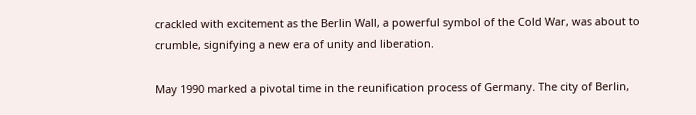crackled with excitement as the Berlin Wall, a powerful symbol of the Cold War, was about to crumble, signifying a new era of unity and liberation.

May 1990 marked a pivotal time in the reunification process of Germany. The city of Berlin,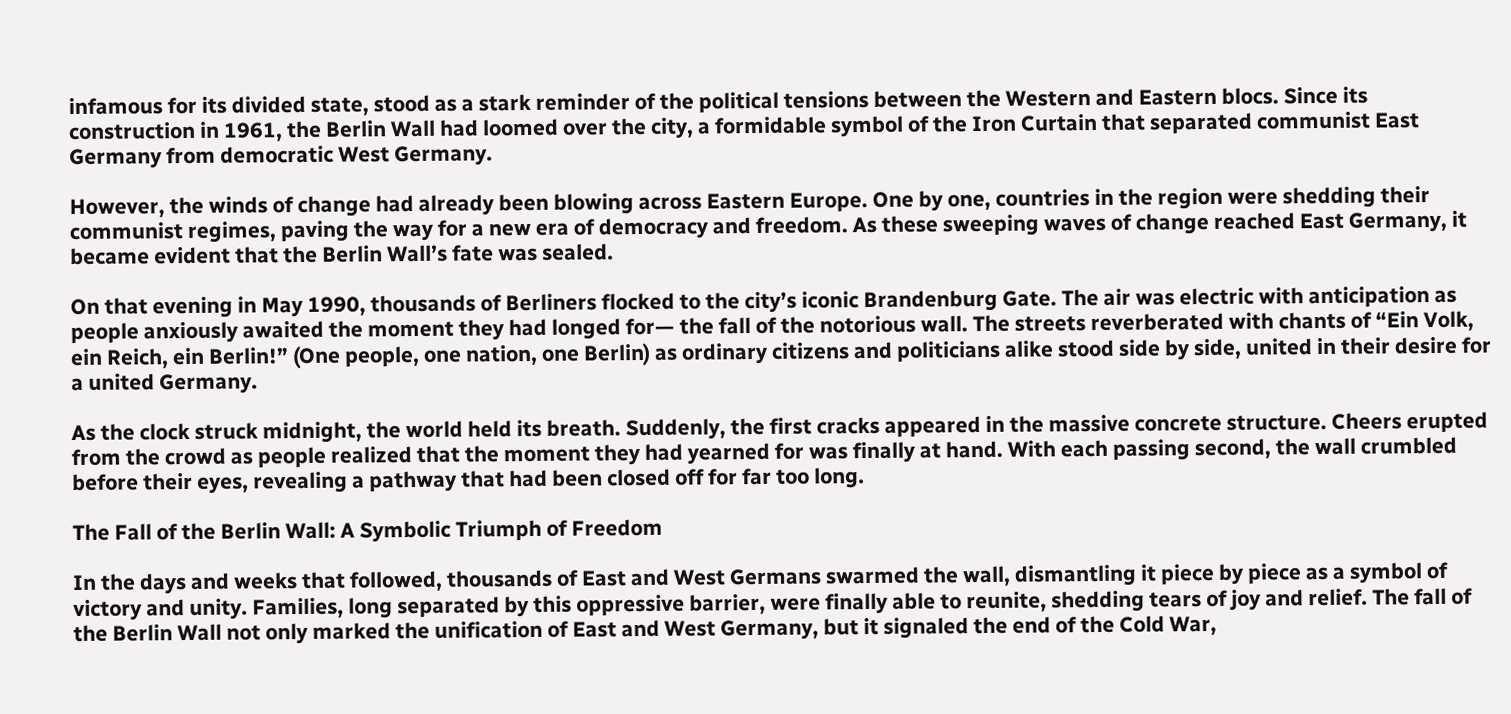infamous for its divided state, stood as a stark reminder of the political tensions between the Western and Eastern blocs. Since its construction in 1961, the Berlin Wall had loomed over the city, a formidable symbol of the Iron Curtain that separated communist East Germany from democratic West Germany.

However, the winds of change had already been blowing across Eastern Europe. One by one, countries in the region were shedding their communist regimes, paving the way for a new era of democracy and freedom. As these sweeping waves of change reached East Germany, it became evident that the Berlin Wall’s fate was sealed.

On that evening in May 1990, thousands of Berliners flocked to the city’s iconic Brandenburg Gate. The air was electric with anticipation as people anxiously awaited the moment they had longed for— the fall of the notorious wall. The streets reverberated with chants of “Ein Volk, ein Reich, ein Berlin!” (One people, one nation, one Berlin) as ordinary citizens and politicians alike stood side by side, united in their desire for a united Germany.

As the clock struck midnight, the world held its breath. Suddenly, the first cracks appeared in the massive concrete structure. Cheers erupted from the crowd as people realized that the moment they had yearned for was finally at hand. With each passing second, the wall crumbled before their eyes, revealing a pathway that had been closed off for far too long.

The Fall of the Berlin Wall: A Symbolic Triumph of Freedom

In the days and weeks that followed, thousands of East and West Germans swarmed the wall, dismantling it piece by piece as a symbol of victory and unity. Families, long separated by this oppressive barrier, were finally able to reunite, shedding tears of joy and relief. The fall of the Berlin Wall not only marked the unification of East and West Germany, but it signaled the end of the Cold War,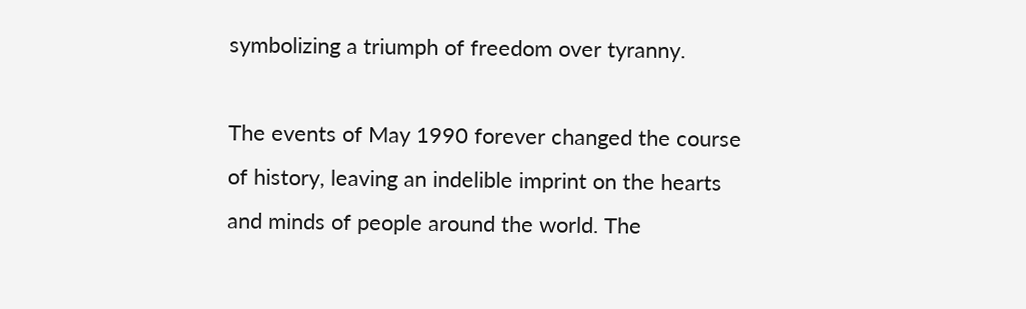symbolizing a triumph of freedom over tyranny.

The events of May 1990 forever changed the course of history, leaving an indelible imprint on the hearts and minds of people around the world. The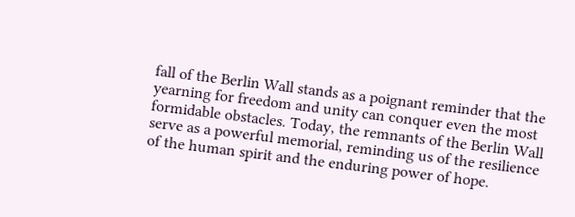fall of the Berlin Wall stands as a poignant reminder that the yearning for freedom and unity can conquer even the most formidable obstacles. Today, the remnants of the Berlin Wall serve as a powerful memorial, reminding us of the resilience of the human spirit and the enduring power of hope.